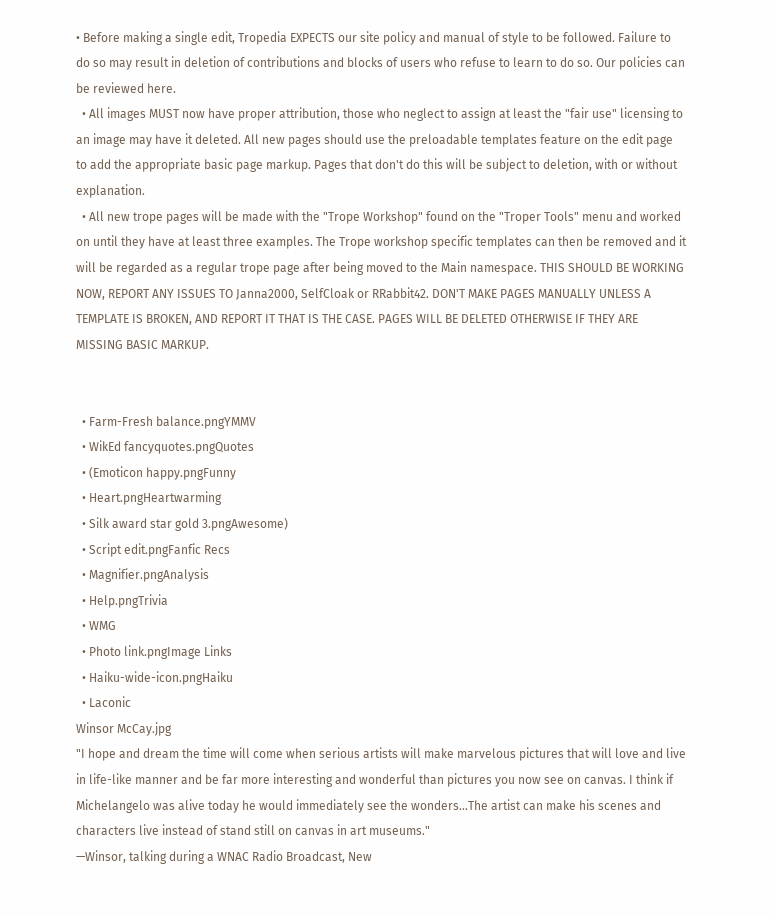• Before making a single edit, Tropedia EXPECTS our site policy and manual of style to be followed. Failure to do so may result in deletion of contributions and blocks of users who refuse to learn to do so. Our policies can be reviewed here.
  • All images MUST now have proper attribution, those who neglect to assign at least the "fair use" licensing to an image may have it deleted. All new pages should use the preloadable templates feature on the edit page to add the appropriate basic page markup. Pages that don't do this will be subject to deletion, with or without explanation.
  • All new trope pages will be made with the "Trope Workshop" found on the "Troper Tools" menu and worked on until they have at least three examples. The Trope workshop specific templates can then be removed and it will be regarded as a regular trope page after being moved to the Main namespace. THIS SHOULD BE WORKING NOW, REPORT ANY ISSUES TO Janna2000, SelfCloak or RRabbit42. DON'T MAKE PAGES MANUALLY UNLESS A TEMPLATE IS BROKEN, AND REPORT IT THAT IS THE CASE. PAGES WILL BE DELETED OTHERWISE IF THEY ARE MISSING BASIC MARKUP.


  • Farm-Fresh balance.pngYMMV
  • WikEd fancyquotes.pngQuotes
  • (Emoticon happy.pngFunny
  • Heart.pngHeartwarming
  • Silk award star gold 3.pngAwesome)
  • Script edit.pngFanfic Recs
  • Magnifier.pngAnalysis
  • Help.pngTrivia
  • WMG
  • Photo link.pngImage Links
  • Haiku-wide-icon.pngHaiku
  • Laconic
Winsor McCay.jpg
"I hope and dream the time will come when serious artists will make marvelous pictures that will love and live in life-like manner and be far more interesting and wonderful than pictures you now see on canvas. I think if Michelangelo was alive today he would immediately see the wonders...The artist can make his scenes and characters live instead of stand still on canvas in art museums."
—Winsor, talking during a WNAC Radio Broadcast, New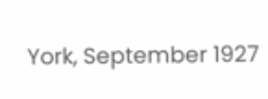York, September 1927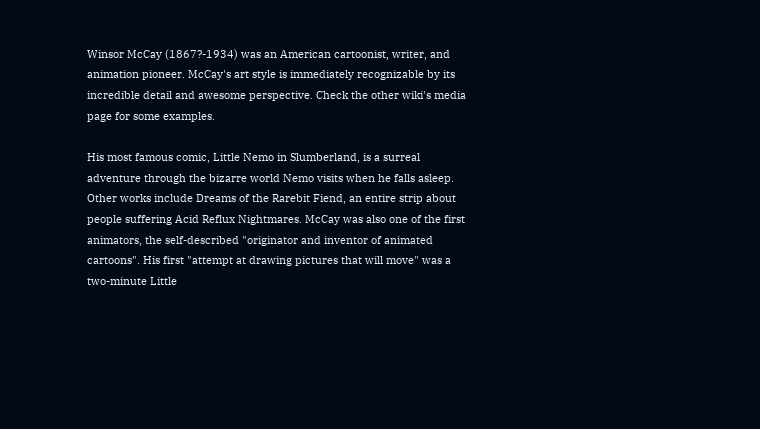Winsor McCay (1867?-1934) was an American cartoonist, writer, and animation pioneer. McCay's art style is immediately recognizable by its incredible detail and awesome perspective. Check the other wiki's media page for some examples.

His most famous comic, Little Nemo in Slumberland, is a surreal adventure through the bizarre world Nemo visits when he falls asleep. Other works include Dreams of the Rarebit Fiend, an entire strip about people suffering Acid Reflux Nightmares. McCay was also one of the first animators, the self-described "originator and inventor of animated cartoons". His first "attempt at drawing pictures that will move" was a two-minute Little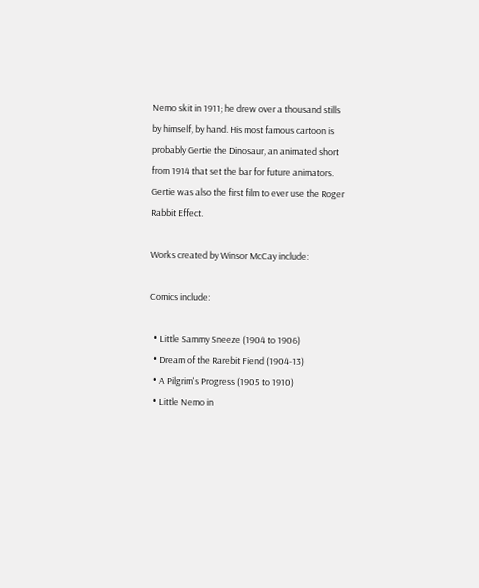Nemo skit in 1911; he drew over a thousand stills by himself, by hand. His most famous cartoon is probably Gertie the Dinosaur, an animated short from 1914 that set the bar for future animators. Gertie was also the first film to ever use the Roger Rabbit Effect.

Works created by Winsor McCay include:

Comics include:

  • Little Sammy Sneeze (1904 to 1906)
  • Dream of the Rarebit Fiend (1904-13)
  • A Pilgrim's Progress (1905 to 1910)
  • Little Nemo in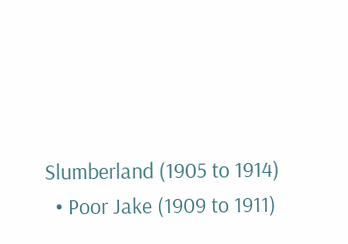Slumberland (1905 to 1914)
  • Poor Jake (1909 to 1911)